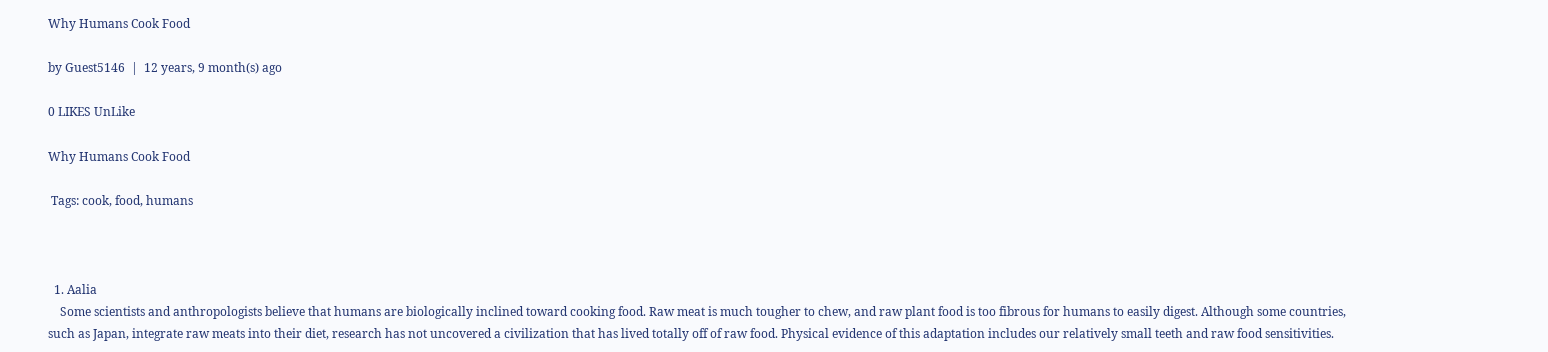Why Humans Cook Food

by Guest5146  |  12 years, 9 month(s) ago

0 LIKES UnLike

Why Humans Cook Food

 Tags: cook, food, humans



  1. Aalia
    Some scientists and anthropologists believe that humans are biologically inclined toward cooking food. Raw meat is much tougher to chew, and raw plant food is too fibrous for humans to easily digest. Although some countries, such as Japan, integrate raw meats into their diet, research has not uncovered a civilization that has lived totally off of raw food. Physical evidence of this adaptation includes our relatively small teeth and raw food sensitivities.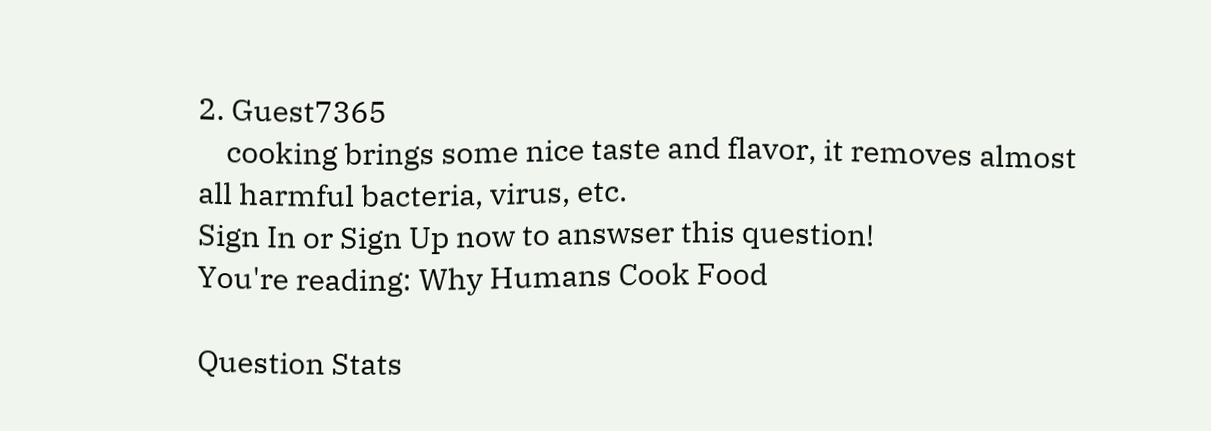2. Guest7365
    cooking brings some nice taste and flavor, it removes almost all harmful bacteria, virus, etc.
Sign In or Sign Up now to answser this question!
You're reading: Why Humans Cook Food

Question Stats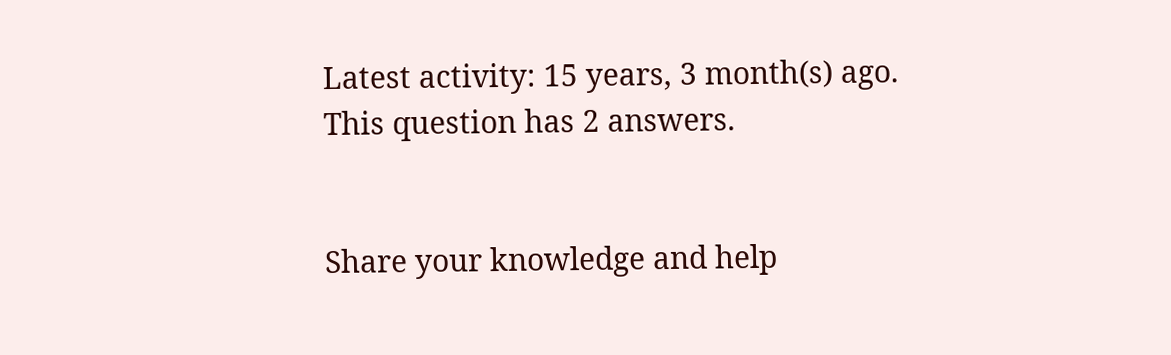Latest activity: 15 years, 3 month(s) ago.
This question has 2 answers.


Share your knowledge and help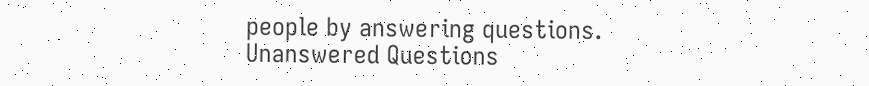people by answering questions.
Unanswered Questions